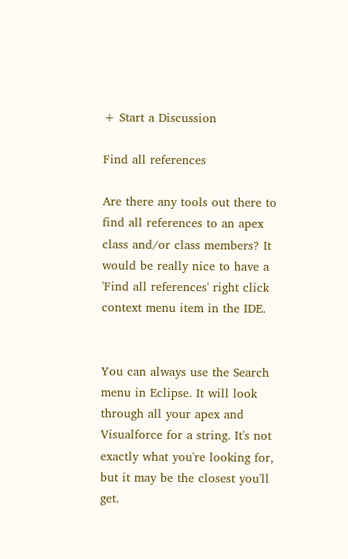+ Start a Discussion

Find all references

Are there any tools out there to find all references to an apex class and/or class members? It would be really nice to have a 'Find all references' right click context menu item in the IDE.


You can always use the Search menu in Eclipse. It will look through all your apex and Visualforce for a string. It's not exactly what you're looking for, but it may be the closest you'll get.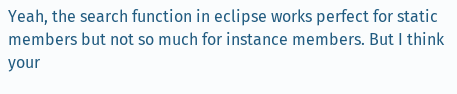Yeah, the search function in eclipse works perfect for static members but not so much for instance members. But I think your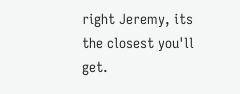right Jeremy, its the closest you'll get.